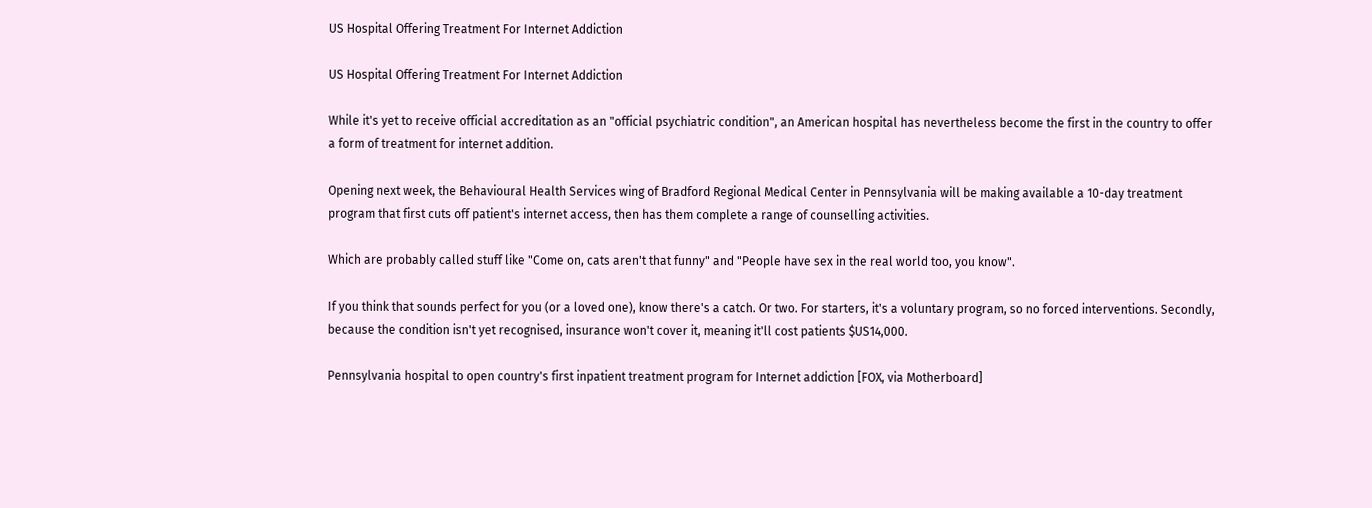US Hospital Offering Treatment For Internet Addiction

US Hospital Offering Treatment For Internet Addiction

While it's yet to receive official accreditation as an "official psychiatric condition", an American hospital has nevertheless become the first in the country to offer a form of treatment for internet addition.

Opening next week, the Behavioural Health Services wing of Bradford Regional Medical Center in Pennsylvania will be making available a 10-day treatment program that first cuts off patient's internet access, then has them complete a range of counselling activities.

Which are probably called stuff like "Come on, cats aren't that funny" and "People have sex in the real world too, you know".

If you think that sounds perfect for you (or a loved one), know there's a catch. Or two. For starters, it's a voluntary program, so no forced interventions. Secondly, because the condition isn't yet recognised, insurance won't cover it, meaning it'll cost patients $US14,000.

Pennsylvania hospital to open country's first inpatient treatment program for Internet addiction [FOX, via Motherboard]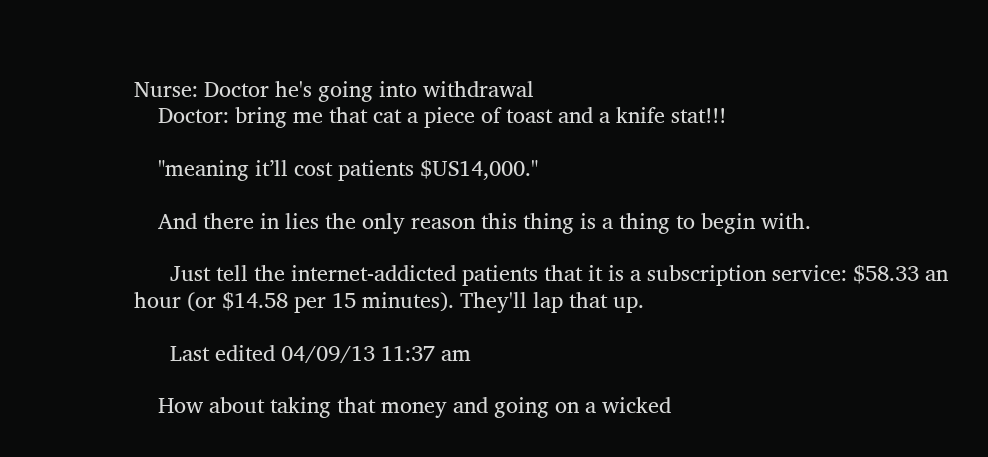Nurse: Doctor he's going into withdrawal
    Doctor: bring me that cat a piece of toast and a knife stat!!!

    "meaning it’ll cost patients $US14,000."

    And there in lies the only reason this thing is a thing to begin with.

      Just tell the internet-addicted patients that it is a subscription service: $58.33 an hour (or $14.58 per 15 minutes). They'll lap that up.

      Last edited 04/09/13 11:37 am

    How about taking that money and going on a wicked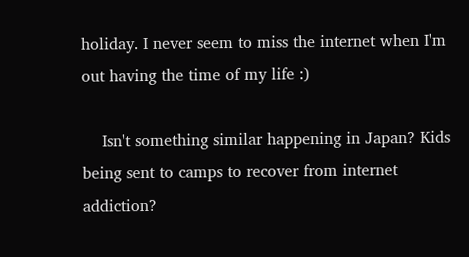holiday. I never seem to miss the internet when I'm out having the time of my life :)

    Isn't something similar happening in Japan? Kids being sent to camps to recover from internet addiction?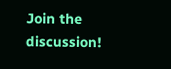Join the discussion!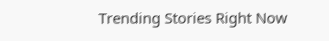Trending Stories Right Now